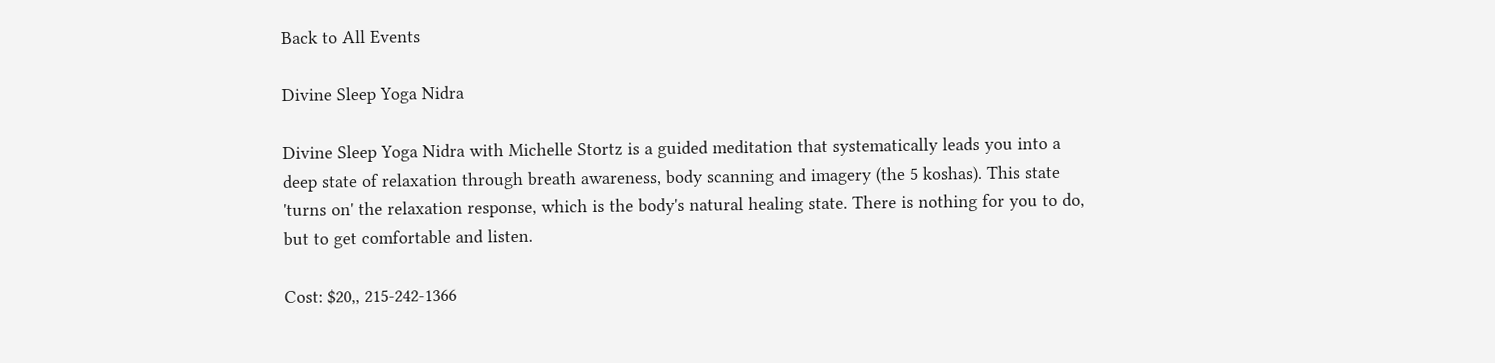Back to All Events

Divine Sleep Yoga Nidra

Divine Sleep Yoga Nidra with Michelle Stortz is a guided meditation that systematically leads you into a deep state of relaxation through breath awareness, body scanning and imagery (the 5 koshas). This state 'turns on' the relaxation response, which is the body's natural healing state. There is nothing for you to do, but to get comfortable and listen.

Cost: $20,, 215-242-1366